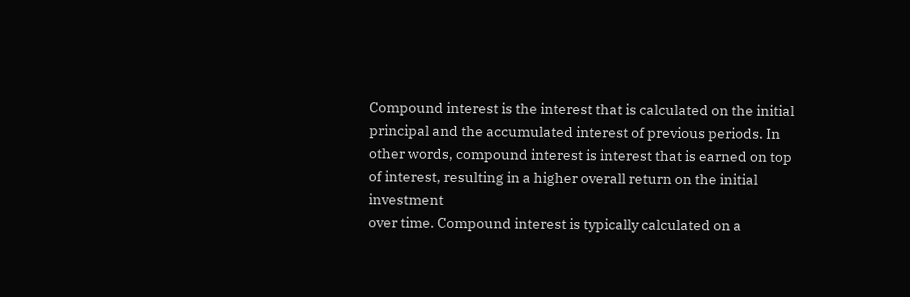Compound interest is the interest that is calculated on the initial principal and the accumulated interest of previous periods. In other words, compound interest is interest that is earned on top of interest, resulting in a higher overall return on the initial investment
over time. Compound interest is typically calculated on a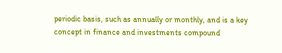periodic basis, such as annually or monthly, and is a key concept in finance and investments compound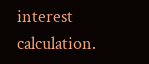interest calculation.